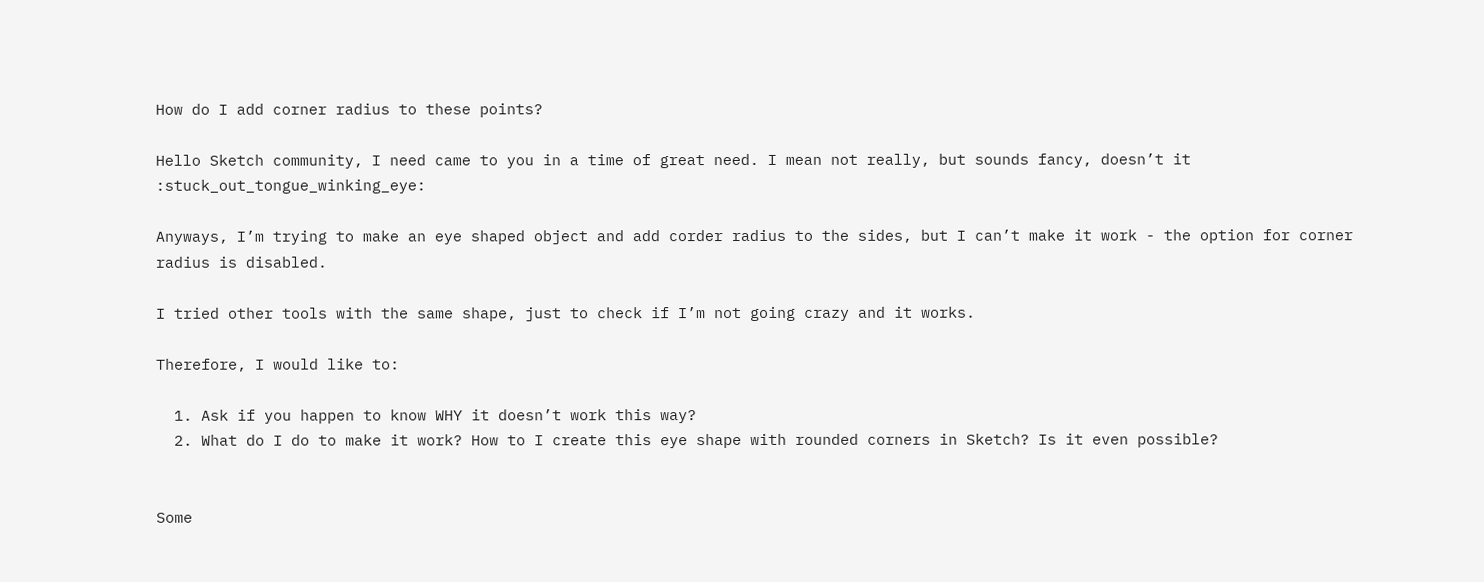How do I add corner radius to these points?

Hello Sketch community, I need came to you in a time of great need. I mean not really, but sounds fancy, doesn’t it :stuck_out_tongue_winking_eye:

Anyways, I’m trying to make an eye shaped object and add corder radius to the sides, but I can’t make it work - the option for corner radius is disabled.

I tried other tools with the same shape, just to check if I’m not going crazy and it works.

Therefore, I would like to:

  1. Ask if you happen to know WHY it doesn’t work this way?
  2. What do I do to make it work? How to I create this eye shape with rounded corners in Sketch? Is it even possible?


Some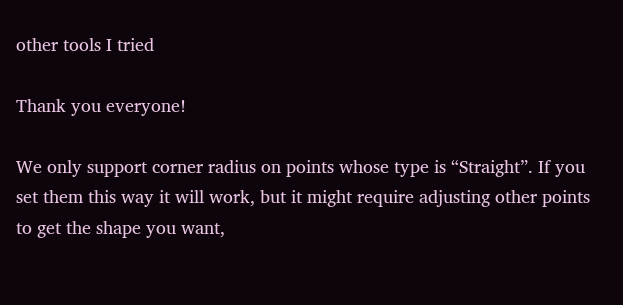other tools I tried

Thank you everyone!

We only support corner radius on points whose type is “Straight”. If you set them this way it will work, but it might require adjusting other points to get the shape you want,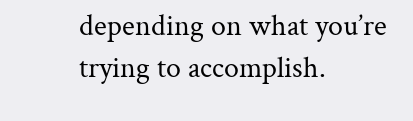depending on what you’re trying to accomplish.